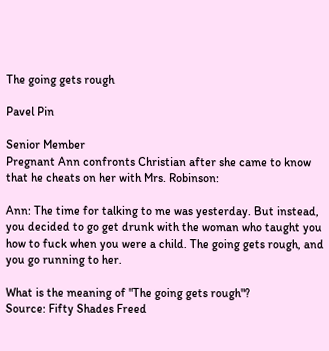The going gets rough

Pavel Pin

Senior Member
Pregnant Ann confronts Christian after she came to know that he cheats on her with Mrs. Robinson:

Ann: The time for talking to me was yesterday. But instead, you decided to go get drunk with the woman who taught you how to fuck when you were a child. The going gets rough, and you go running to her.

What is the meaning of "The going gets rough"?
Source: Fifty Shades Freed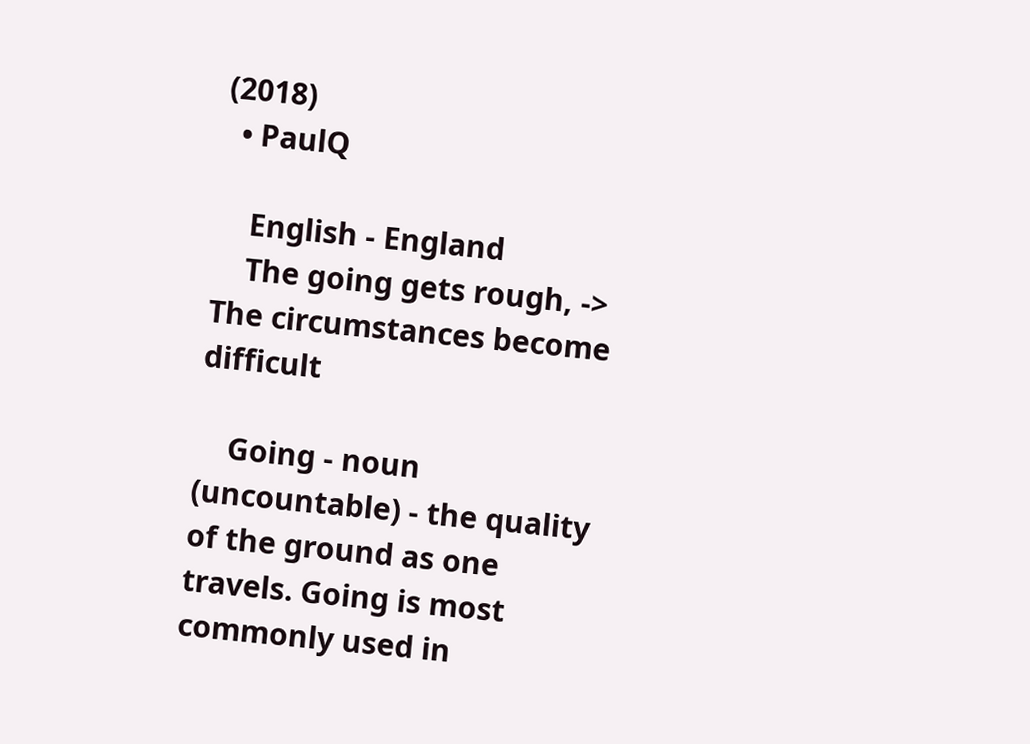(2018)
  • PaulQ

    English - England
    The going gets rough, -> The circumstances become difficult

    Going - noun (uncountable) - the quality of the ground as one travels. Going is most commonly used in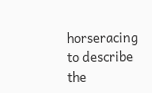horseracing to describe the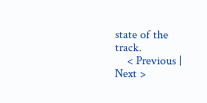state of the track.
    < Previous | Next >